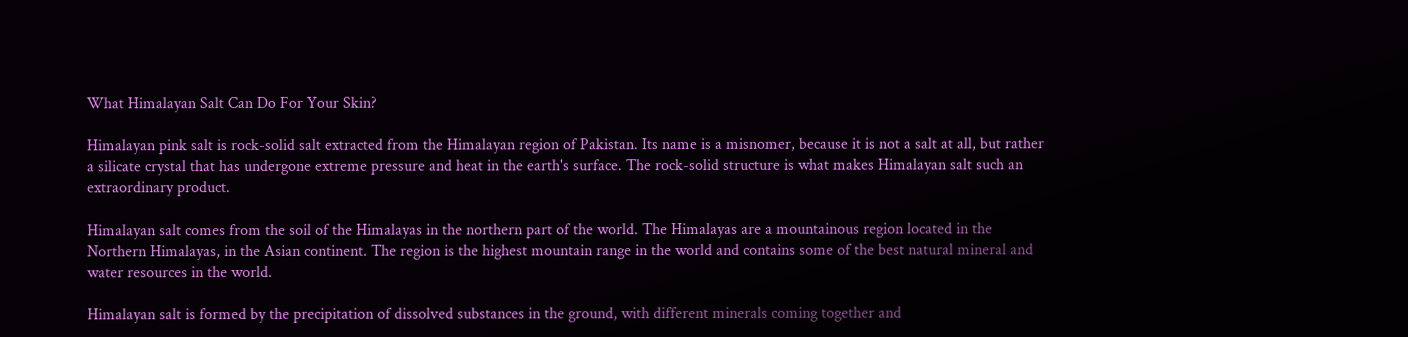What Himalayan Salt Can Do For Your Skin?

Himalayan pink salt is rock-solid salt extracted from the Himalayan region of Pakistan. Its name is a misnomer, because it is not a salt at all, but rather a silicate crystal that has undergone extreme pressure and heat in the earth's surface. The rock-solid structure is what makes Himalayan salt such an extraordinary product.

Himalayan salt comes from the soil of the Himalayas in the northern part of the world. The Himalayas are a mountainous region located in the Northern Himalayas, in the Asian continent. The region is the highest mountain range in the world and contains some of the best natural mineral and water resources in the world.

Himalayan salt is formed by the precipitation of dissolved substances in the ground, with different minerals coming together and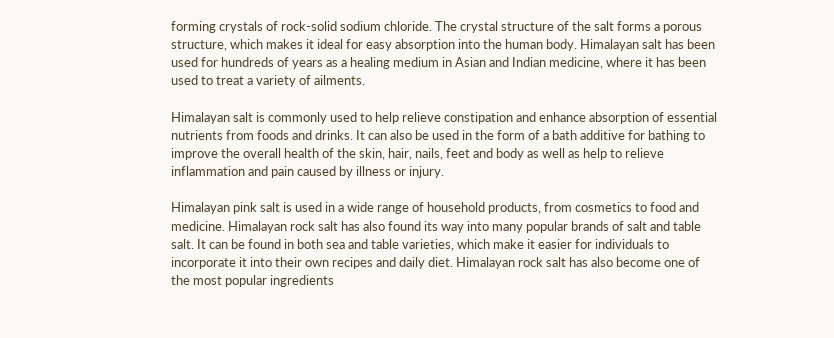forming crystals of rock-solid sodium chloride. The crystal structure of the salt forms a porous structure, which makes it ideal for easy absorption into the human body. Himalayan salt has been used for hundreds of years as a healing medium in Asian and Indian medicine, where it has been used to treat a variety of ailments.

Himalayan salt is commonly used to help relieve constipation and enhance absorption of essential nutrients from foods and drinks. It can also be used in the form of a bath additive for bathing to improve the overall health of the skin, hair, nails, feet and body as well as help to relieve inflammation and pain caused by illness or injury.

Himalayan pink salt is used in a wide range of household products, from cosmetics to food and medicine. Himalayan rock salt has also found its way into many popular brands of salt and table salt. It can be found in both sea and table varieties, which make it easier for individuals to incorporate it into their own recipes and daily diet. Himalayan rock salt has also become one of the most popular ingredients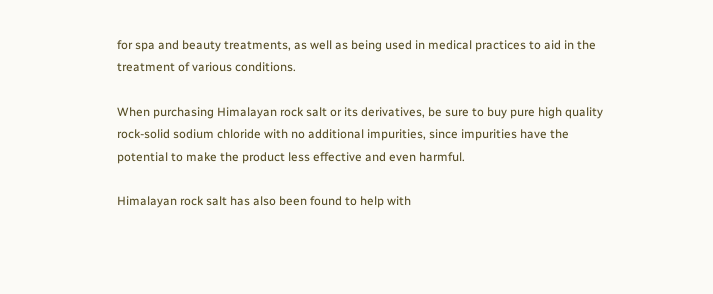for spa and beauty treatments, as well as being used in medical practices to aid in the treatment of various conditions.

When purchasing Himalayan rock salt or its derivatives, be sure to buy pure high quality rock-solid sodium chloride with no additional impurities, since impurities have the potential to make the product less effective and even harmful.

Himalayan rock salt has also been found to help with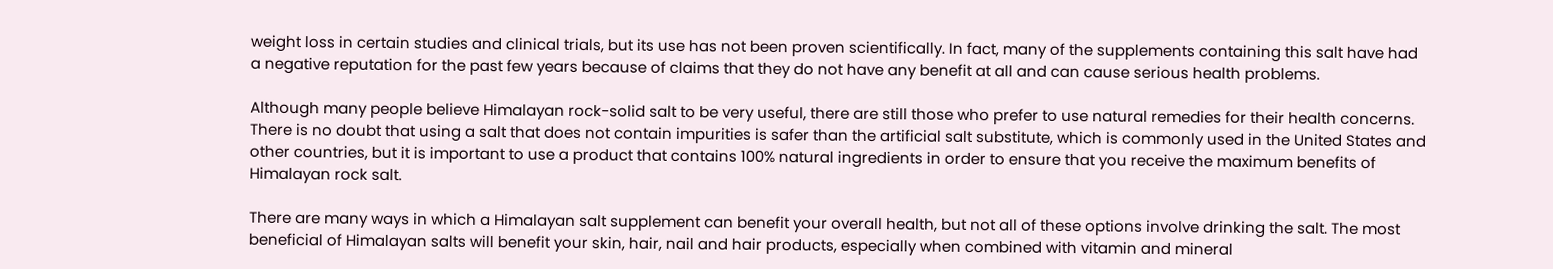weight loss in certain studies and clinical trials, but its use has not been proven scientifically. In fact, many of the supplements containing this salt have had a negative reputation for the past few years because of claims that they do not have any benefit at all and can cause serious health problems.

Although many people believe Himalayan rock-solid salt to be very useful, there are still those who prefer to use natural remedies for their health concerns. There is no doubt that using a salt that does not contain impurities is safer than the artificial salt substitute, which is commonly used in the United States and other countries, but it is important to use a product that contains 100% natural ingredients in order to ensure that you receive the maximum benefits of Himalayan rock salt.

There are many ways in which a Himalayan salt supplement can benefit your overall health, but not all of these options involve drinking the salt. The most beneficial of Himalayan salts will benefit your skin, hair, nail and hair products, especially when combined with vitamin and mineral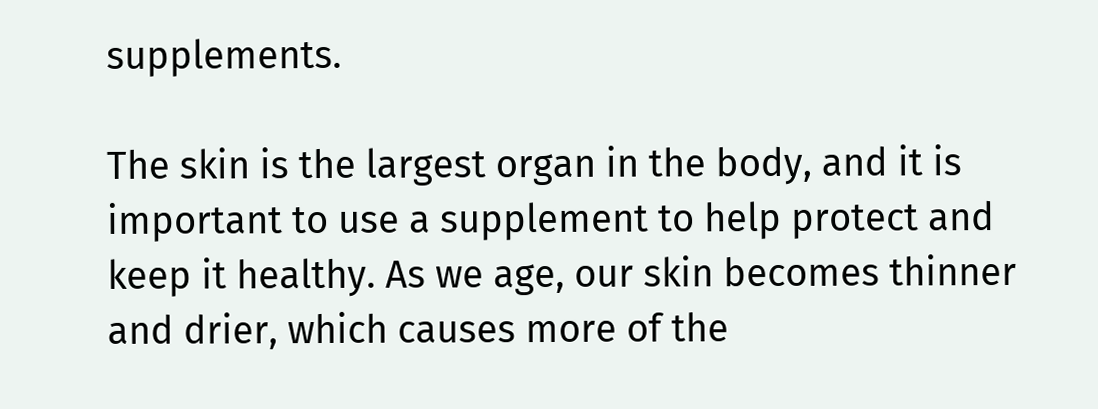supplements.

The skin is the largest organ in the body, and it is important to use a supplement to help protect and keep it healthy. As we age, our skin becomes thinner and drier, which causes more of the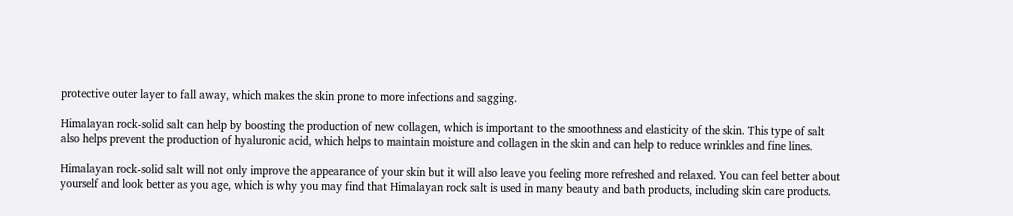protective outer layer to fall away, which makes the skin prone to more infections and sagging.

Himalayan rock-solid salt can help by boosting the production of new collagen, which is important to the smoothness and elasticity of the skin. This type of salt also helps prevent the production of hyaluronic acid, which helps to maintain moisture and collagen in the skin and can help to reduce wrinkles and fine lines.

Himalayan rock-solid salt will not only improve the appearance of your skin but it will also leave you feeling more refreshed and relaxed. You can feel better about yourself and look better as you age, which is why you may find that Himalayan rock salt is used in many beauty and bath products, including skin care products.